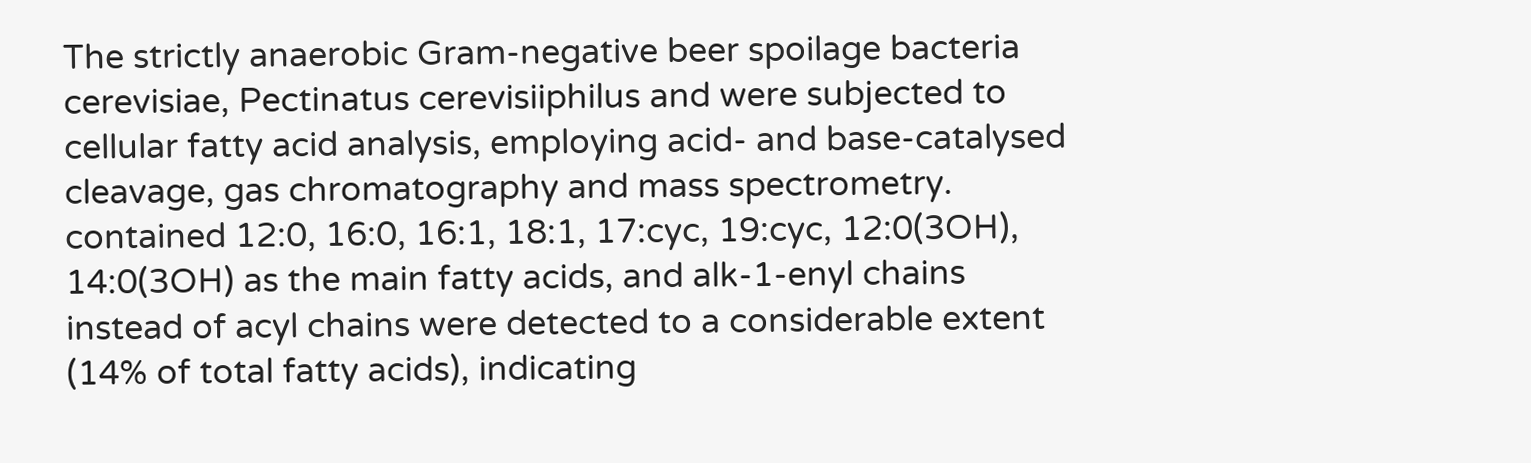The strictly anaerobic Gram-negative beer spoilage bacteria cerevisiae, Pectinatus cerevisiiphilus and were subjected to cellular fatty acid analysis, employing acid- and base-catalysed cleavage, gas chromatography and mass spectrometry. contained 12:0, 16:0, 16:1, 18:1, 17:cyc, 19:cyc, 12:0(3OH), 14:0(3OH) as the main fatty acids, and alk-1-enyl chains instead of acyl chains were detected to a considerable extent (14% of total fatty acids), indicating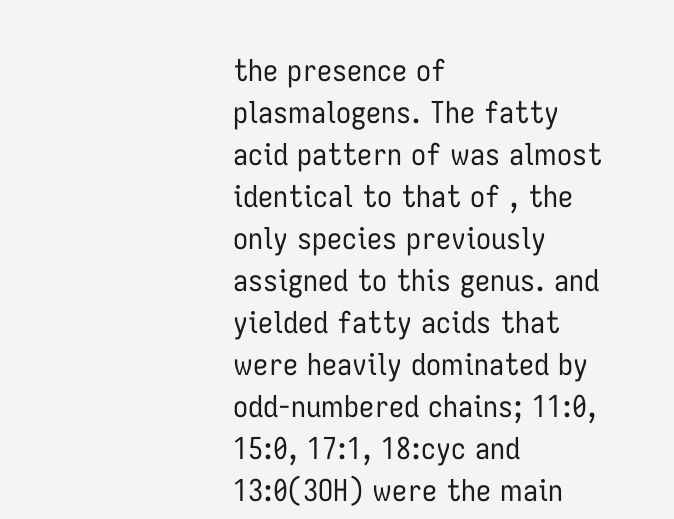the presence of plasmalogens. The fatty acid pattern of was almost identical to that of , the only species previously assigned to this genus. and yielded fatty acids that were heavily dominated by odd-numbered chains; 11:0, 15:0, 17:1, 18:cyc and 13:0(3OH) were the main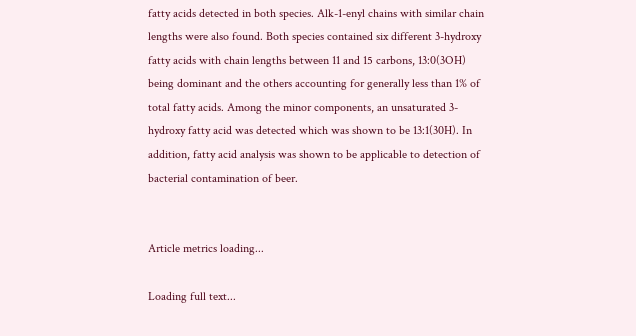fatty acids detected in both species. Alk-1-enyl chains with similar chain lengths were also found. Both species contained six different 3-hydroxy fatty acids with chain lengths between 11 and 15 carbons, 13:0(3OH) being dominant and the others accounting for generally less than 1% of total fatty acids. Among the minor components, an unsaturated 3-hydroxy fatty acid was detected which was shown to be 13:1(30H). In addition, fatty acid analysis was shown to be applicable to detection of bacterial contamination of beer.


Article metrics loading...

Loading full text...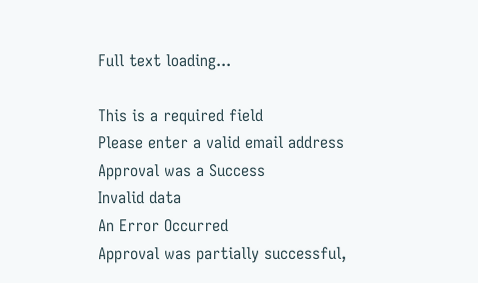Full text loading...

This is a required field
Please enter a valid email address
Approval was a Success
Invalid data
An Error Occurred
Approval was partially successful,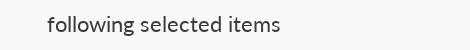following selected items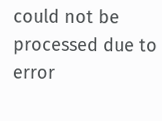could not be processed due to error